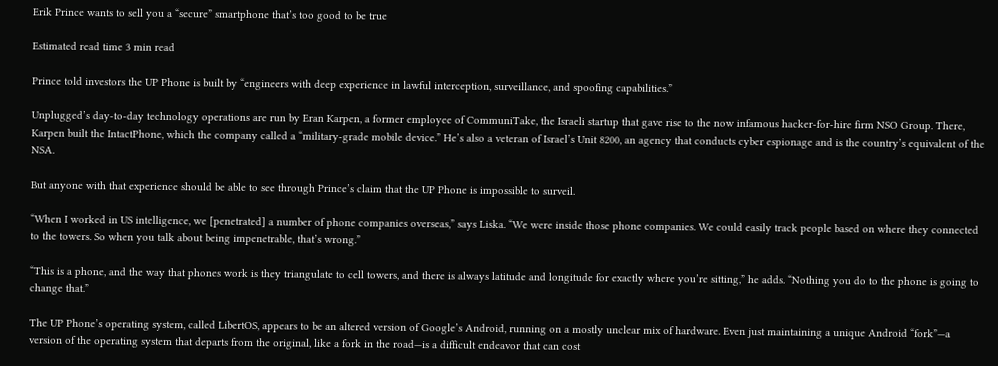Erik Prince wants to sell you a “secure” smartphone that’s too good to be true

Estimated read time 3 min read

Prince told investors the UP Phone is built by “engineers with deep experience in lawful interception, surveillance, and spoofing capabilities.”

Unplugged’s day-to-day technology operations are run by Eran Karpen, a former employee of CommuniTake, the Israeli startup that gave rise to the now infamous hacker-for-hire firm NSO Group. There, Karpen built the IntactPhone, which the company called a “military-grade mobile device.” He’s also a veteran of Israel’s Unit 8200, an agency that conducts cyber espionage and is the country’s equivalent of the NSA.

But anyone with that experience should be able to see through Prince’s claim that the UP Phone is impossible to surveil.

“When I worked in US intelligence, we [penetrated] a number of phone companies overseas,” says Liska. “We were inside those phone companies. We could easily track people based on where they connected to the towers. So when you talk about being impenetrable, that’s wrong.”

“This is a phone, and the way that phones work is they triangulate to cell towers, and there is always latitude and longitude for exactly where you’re sitting,” he adds. “Nothing you do to the phone is going to change that.”

The UP Phone’s operating system, called LibertOS, appears to be an altered version of Google’s Android, running on a mostly unclear mix of hardware. Even just maintaining a unique Android “fork”—a version of the operating system that departs from the original, like a fork in the road—is a difficult endeavor that can cost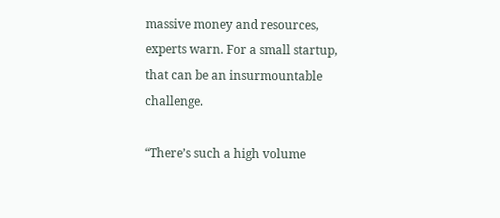massive money and resources, experts warn. For a small startup, that can be an insurmountable challenge.

“There’s such a high volume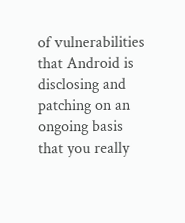of vulnerabilities that Android is disclosing and patching on an ongoing basis that you really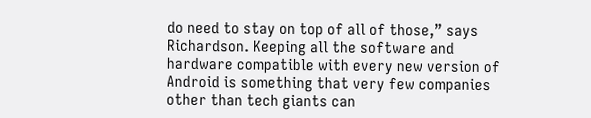do need to stay on top of all of those,” says Richardson. Keeping all the software and hardware compatible with every new version of Android is something that very few companies other than tech giants can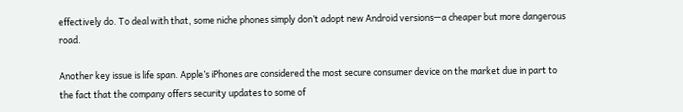effectively do. To deal with that, some niche phones simply don’t adopt new Android versions—a cheaper but more dangerous road.

Another key issue is life span. Apple’s iPhones are considered the most secure consumer device on the market due in part to the fact that the company offers security updates to some of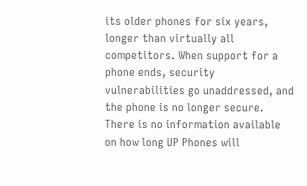its older phones for six years, longer than virtually all competitors. When support for a phone ends, security vulnerabilities go unaddressed, and the phone is no longer secure. There is no information available on how long UP Phones will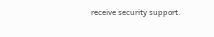receive security support.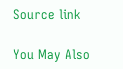Source link

You May Also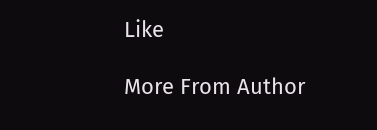Like

More From Author